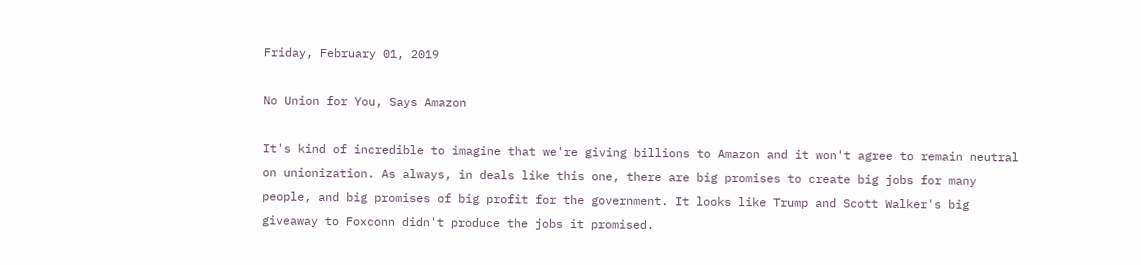Friday, February 01, 2019

No Union for You, Says Amazon

It's kind of incredible to imagine that we're giving billions to Amazon and it won't agree to remain neutral on unionization. As always, in deals like this one, there are big promises to create big jobs for many people, and big promises of big profit for the government. It looks like Trump and Scott Walker's big giveaway to Foxconn didn't produce the jobs it promised.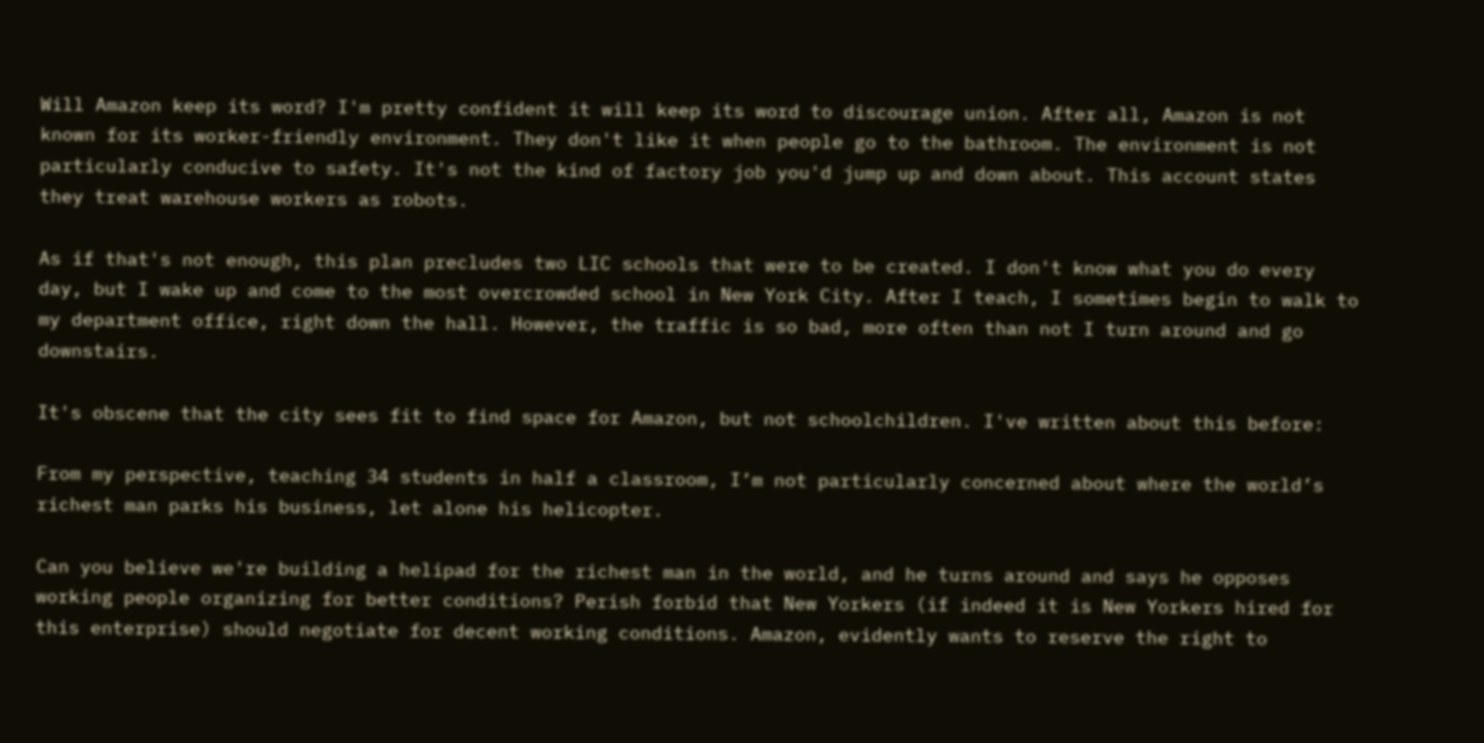Will Amazon keep its word? I'm pretty confident it will keep its word to discourage union. After all, Amazon is not known for its worker-friendly environment. They don't like it when people go to the bathroom. The environment is not particularly conducive to safety. It's not the kind of factory job you'd jump up and down about. This account states they treat warehouse workers as robots.

As if that's not enough, this plan precludes two LIC schools that were to be created. I don't know what you do every day, but I wake up and come to the most overcrowded school in New York City. After I teach, I sometimes begin to walk to my department office, right down the hall. However, the traffic is so bad, more often than not I turn around and go downstairs.

It's obscene that the city sees fit to find space for Amazon, but not schoolchildren. I've written about this before:

From my perspective, teaching 34 students in half a classroom, I’m not particularly concerned about where the world’s richest man parks his business, let alone his helicopter.

Can you believe we're building a helipad for the richest man in the world, and he turns around and says he opposes working people organizing for better conditions? Perish forbid that New Yorkers (if indeed it is New Yorkers hired for this enterprise) should negotiate for decent working conditions. Amazon, evidently wants to reserve the right to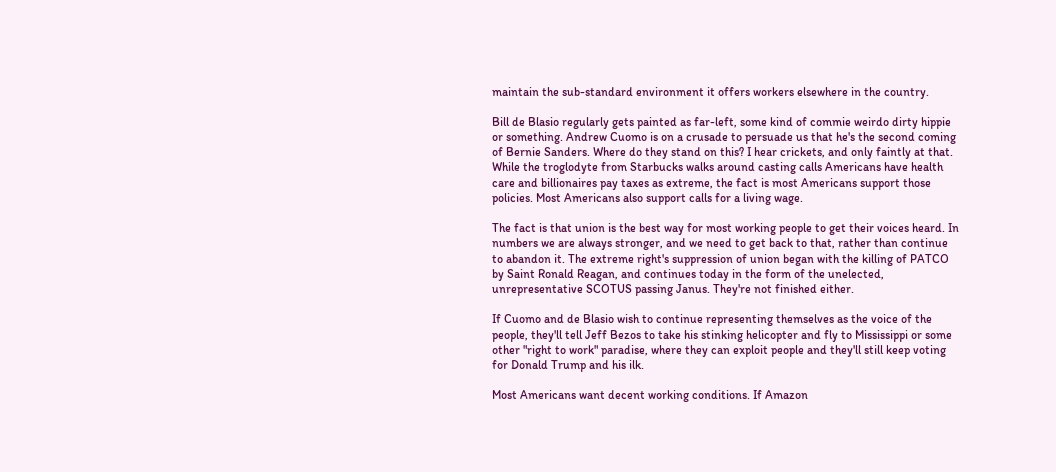maintain the sub-standard environment it offers workers elsewhere in the country.

Bill de Blasio regularly gets painted as far-left, some kind of commie weirdo dirty hippie or something. Andrew Cuomo is on a crusade to persuade us that he's the second coming of Bernie Sanders. Where do they stand on this? I hear crickets, and only faintly at that. While the troglodyte from Starbucks walks around casting calls Americans have health care and billionaires pay taxes as extreme, the fact is most Americans support those policies. Most Americans also support calls for a living wage.

The fact is that union is the best way for most working people to get their voices heard. In numbers we are always stronger, and we need to get back to that, rather than continue to abandon it. The extreme right's suppression of union began with the killing of PATCO by Saint Ronald Reagan, and continues today in the form of the unelected, unrepresentative SCOTUS passing Janus. They're not finished either.

If Cuomo and de Blasio wish to continue representing themselves as the voice of the people, they'll tell Jeff Bezos to take his stinking helicopter and fly to Mississippi or some other "right to work" paradise, where they can exploit people and they'll still keep voting for Donald Trump and his ilk.

Most Americans want decent working conditions. If Amazon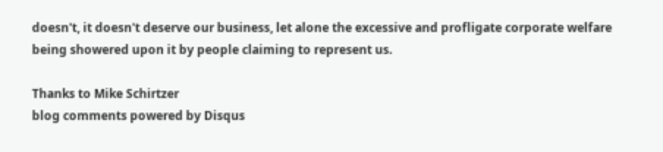doesn't, it doesn't deserve our business, let alone the excessive and profligate corporate welfare being showered upon it by people claiming to represent us.

Thanks to Mike Schirtzer
blog comments powered by Disqus